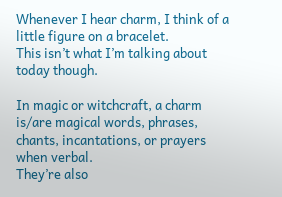Whenever I hear charm, I think of a little figure on a bracelet.
This isn’t what I’m talking about today though.

In magic or witchcraft, a charm is/are magical words, phrases, chants, incantations, or prayers when verbal.
They’re also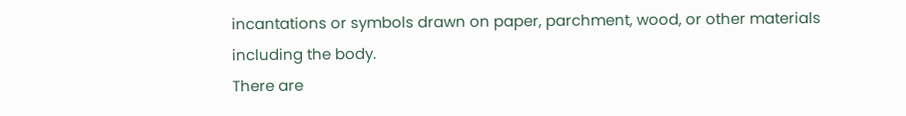incantations or symbols drawn on paper, parchment, wood, or other materials including the body.
There are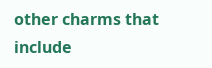other charms that include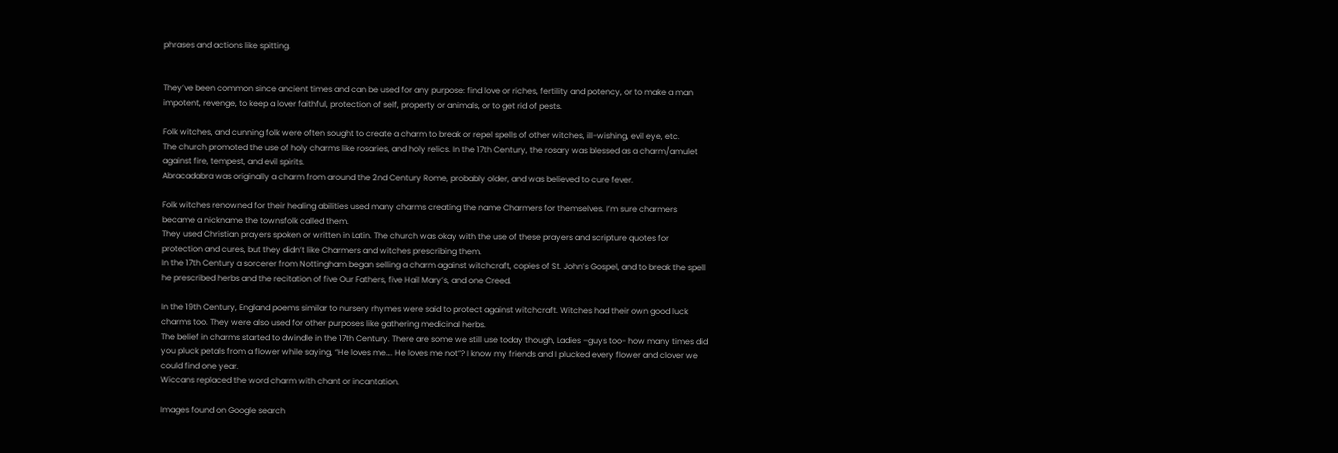phrases and actions like spitting.


They’ve been common since ancient times and can be used for any purpose: find love or riches, fertility and potency, or to make a man impotent, revenge, to keep a lover faithful, protection of self, property or animals, or to get rid of pests.

Folk witches, and cunning folk were often sought to create a charm to break or repel spells of other witches, ill-wishing, evil eye, etc.
The church promoted the use of holy charms like rosaries, and holy relics. In the 17th Century, the rosary was blessed as a charm/amulet against fire, tempest, and evil spirits.
Abracadabra was originally a charm from around the 2nd Century Rome, probably older, and was believed to cure fever.

Folk witches renowned for their healing abilities used many charms creating the name Charmers for themselves. I’m sure charmers became a nickname the townsfolk called them.
They used Christian prayers spoken or written in Latin. The church was okay with the use of these prayers and scripture quotes for protection and cures, but they didn’t like Charmers and witches prescribing them.
In the 17th Century a sorcerer from Nottingham began selling a charm against witchcraft, copies of St. John’s Gospel, and to break the spell he prescribed herbs and the recitation of five Our Fathers, five Hail Mary’s, and one Creed.

In the 19th Century, England poems similar to nursery rhymes were said to protect against witchcraft. Witches had their own good luck charms too. They were also used for other purposes like gathering medicinal herbs.
The belief in charms started to dwindle in the 17th Century. There are some we still use today though, Ladies –guys too- how many times did you pluck petals from a flower while saying, “He loves me…. He loves me not”? I know my friends and I plucked every flower and clover we could find one year.
Wiccans replaced the word charm with chant or incantation.

Images found on Google search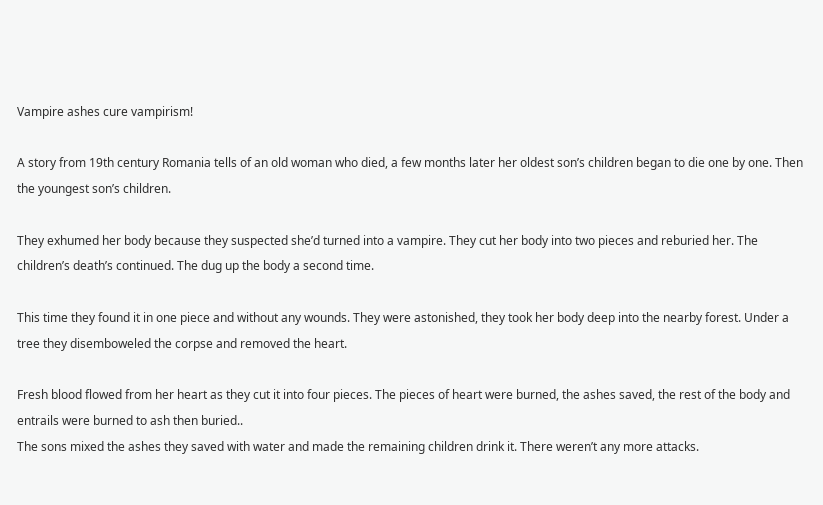Vampire ashes cure vampirism!

A story from 19th century Romania tells of an old woman who died, a few months later her oldest son’s children began to die one by one. Then the youngest son’s children.

They exhumed her body because they suspected she’d turned into a vampire. They cut her body into two pieces and reburied her. The children’s death’s continued. The dug up the body a second time.

This time they found it in one piece and without any wounds. They were astonished, they took her body deep into the nearby forest. Under a tree they disemboweled the corpse and removed the heart.

Fresh blood flowed from her heart as they cut it into four pieces. The pieces of heart were burned, the ashes saved, the rest of the body and entrails were burned to ash then buried..
The sons mixed the ashes they saved with water and made the remaining children drink it. There weren’t any more attacks.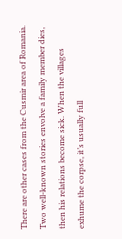There are other cases from the Cusmir area of Romania. Two well-known stories envolve a family member dies, then his relations become sick. When the villages exhume the corpse, it’s usually full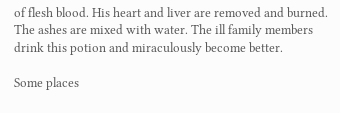of flesh blood. His heart and liver are removed and burned. The ashes are mixed with water. The ill family members drink this potion and miraculously become better.

Some places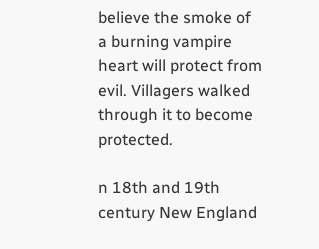believe the smoke of a burning vampire heart will protect from evil. Villagers walked through it to become protected.

n 18th and 19th century New England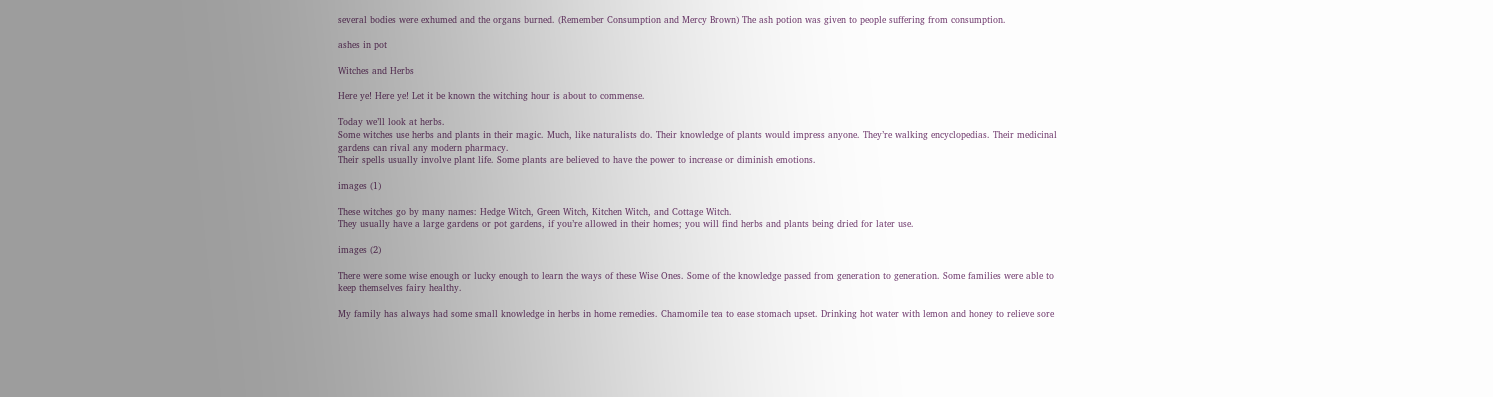several bodies were exhumed and the organs burned. (Remember Consumption and Mercy Brown) The ash potion was given to people suffering from consumption.

ashes in pot

Witches and Herbs

Here ye! Here ye! Let it be known the witching hour is about to commense.

Today we’ll look at herbs.
Some witches use herbs and plants in their magic. Much, like naturalists do. Their knowledge of plants would impress anyone. They’re walking encyclopedias. Their medicinal gardens can rival any modern pharmacy.
Their spells usually involve plant life. Some plants are believed to have the power to increase or diminish emotions.

images (1)

These witches go by many names: Hedge Witch, Green Witch, Kitchen Witch, and Cottage Witch.
They usually have a large gardens or pot gardens, if you’re allowed in their homes; you will find herbs and plants being dried for later use.

images (2)

There were some wise enough or lucky enough to learn the ways of these Wise Ones. Some of the knowledge passed from generation to generation. Some families were able to keep themselves fairy healthy.

My family has always had some small knowledge in herbs in home remedies. Chamomile tea to ease stomach upset. Drinking hot water with lemon and honey to relieve sore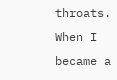throats. When I became a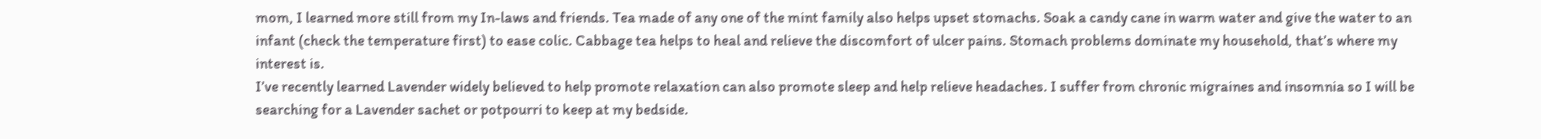mom, I learned more still from my In-laws and friends. Tea made of any one of the mint family also helps upset stomachs. Soak a candy cane in warm water and give the water to an infant (check the temperature first) to ease colic. Cabbage tea helps to heal and relieve the discomfort of ulcer pains. Stomach problems dominate my household, that’s where my interest is.
I’ve recently learned Lavender widely believed to help promote relaxation can also promote sleep and help relieve headaches. I suffer from chronic migraines and insomnia so I will be searching for a Lavender sachet or potpourri to keep at my bedside.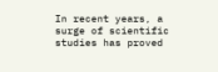In recent years, a surge of scientific studies has proved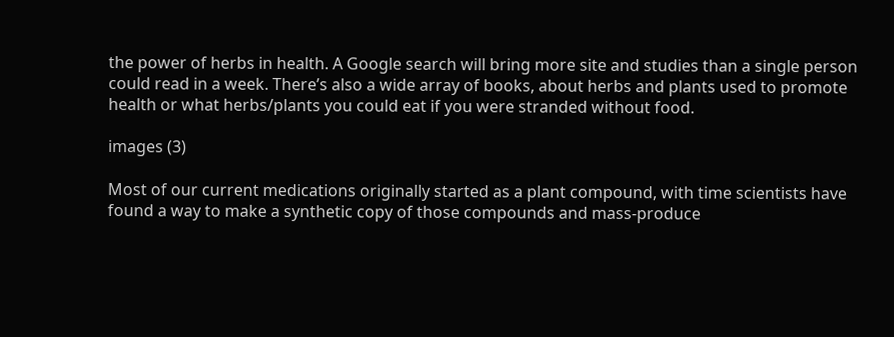the power of herbs in health. A Google search will bring more site and studies than a single person could read in a week. There’s also a wide array of books, about herbs and plants used to promote health or what herbs/plants you could eat if you were stranded without food.

images (3)

Most of our current medications originally started as a plant compound, with time scientists have found a way to make a synthetic copy of those compounds and mass-produce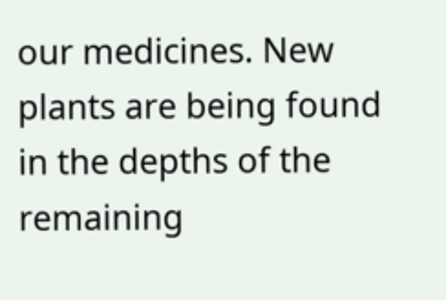our medicines. New plants are being found in the depths of the remaining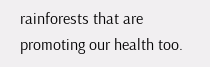rainforests that are promoting our health too.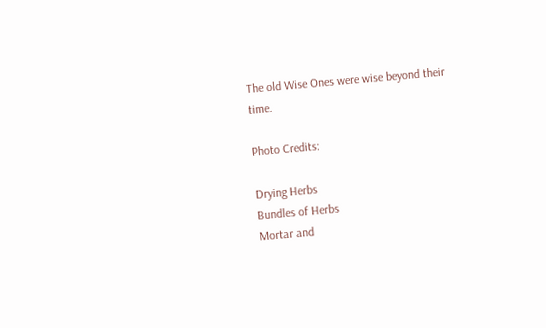The old Wise Ones were wise beyond their time.

Photo Credits:

Drying Herbs
Bundles of Herbs
Mortar and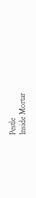Pestle
Inside Mortar